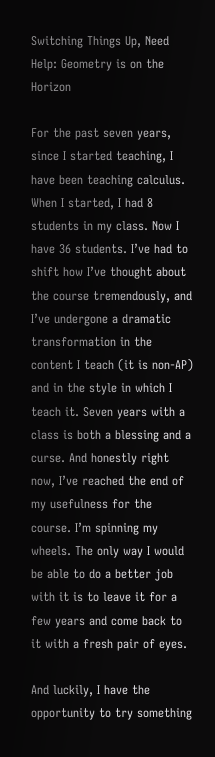Switching Things Up, Need Help: Geometry is on the Horizon

For the past seven years, since I started teaching, I have been teaching calculus. When I started, I had 8 students in my class. Now I have 36 students. I’ve had to shift how I’ve thought about the course tremendously, and I’ve undergone a dramatic transformation in the content I teach (it is non-AP) and in the style in which I teach it. Seven years with a class is both a blessing and a curse. And honestly right now, I’ve reached the end of my usefulness for the course. I’m spinning my wheels. The only way I would be able to do a better job with it is to leave it for a few years and come back to it with a fresh pair of eyes.

And luckily, I have the opportunity to try something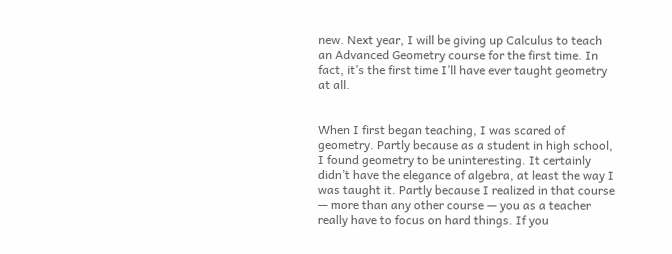new. Next year, I will be giving up Calculus to teach an Advanced Geometry course for the first time. In fact, it’s the first time I’ll have ever taught geometry at all.


When I first began teaching, I was scared of geometry. Partly because as a student in high school, I found geometry to be uninteresting. It certainly didn’t have the elegance of algebra, at least the way I was taught it. Partly because I realized in that course — more than any other course — you as a teacher really have to focus on hard things. If you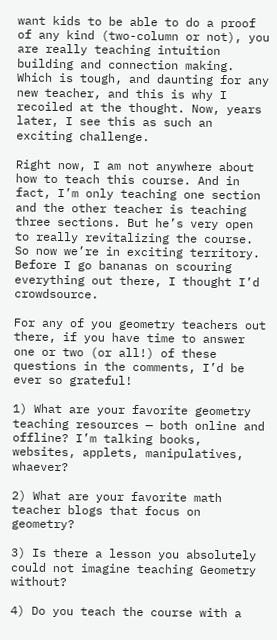want kids to be able to do a proof of any kind (two-column or not), you are really teaching intuition building and connection making. Which is tough, and daunting for any new teacher, and this is why I recoiled at the thought. Now, years later, I see this as such an exciting challenge.

Right now, I am not anywhere about how to teach this course. And in fact, I’m only teaching one section and the other teacher is teaching three sections. But he’s very open to really revitalizing the course. So now we’re in exciting territory. Before I go bananas on scouring everything out there, I thought I’d crowdsource.

For any of you geometry teachers out there, if you have time to answer one or two (or all!) of these questions in the comments, I’d be ever so grateful!

1) What are your favorite geometry teaching resources — both online and offline? I’m talking books, websites, applets, manipulatives, whaever?

2) What are your favorite math teacher blogs that focus on geometry?

3) Is there a lesson you absolutely could not imagine teaching Geometry without?

4) Do you teach the course with a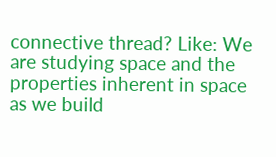connective thread? Like: We are studying space and the properties inherent in space as we build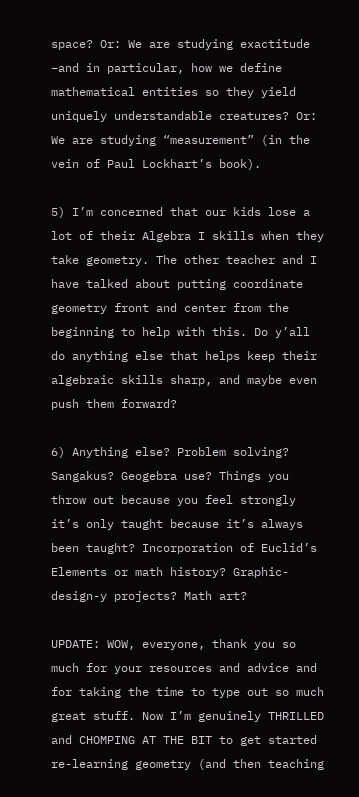space? Or: We are studying exactitude –and in particular, how we define mathematical entities so they yield uniquely understandable creatures? Or: We are studying “measurement” (in the vein of Paul Lockhart’s book).

5) I’m concerned that our kids lose a lot of their Algebra I skills when they take geometry. The other teacher and I have talked about putting coordinate geometry front and center from the beginning to help with this. Do y’all do anything else that helps keep their algebraic skills sharp, and maybe even push them forward?

6) Anything else? Problem solving? Sangakus? Geogebra use? Things you throw out because you feel strongly it’s only taught because it’s always been taught? Incorporation of Euclid’s Elements or math history? Graphic-design-y projects? Math art?

UPDATE: WOW, everyone, thank you so much for your resources and advice and for taking the time to type out so much great stuff. Now I’m genuinely THRILLED and CHOMPING AT THE BIT to get started re-learning geometry (and then teaching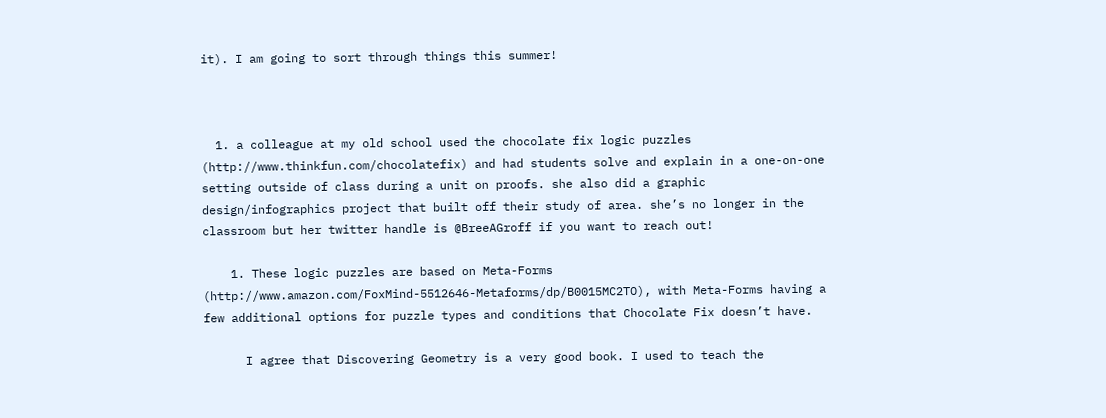it). I am going to sort through things this summer!



  1. a colleague at my old school used the chocolate fix logic puzzles (http://www.thinkfun.com/chocolatefix) and had students solve and explain in a one-on-one setting outside of class during a unit on proofs. she also did a graphic design/infographics project that built off their study of area. she’s no longer in the classroom but her twitter handle is @BreeAGroff if you want to reach out!

    1. These logic puzzles are based on Meta-Forms (http://www.amazon.com/FoxMind-5512646-Metaforms/dp/B0015MC2TO), with Meta-Forms having a few additional options for puzzle types and conditions that Chocolate Fix doesn’t have.

      I agree that Discovering Geometry is a very good book. I used to teach the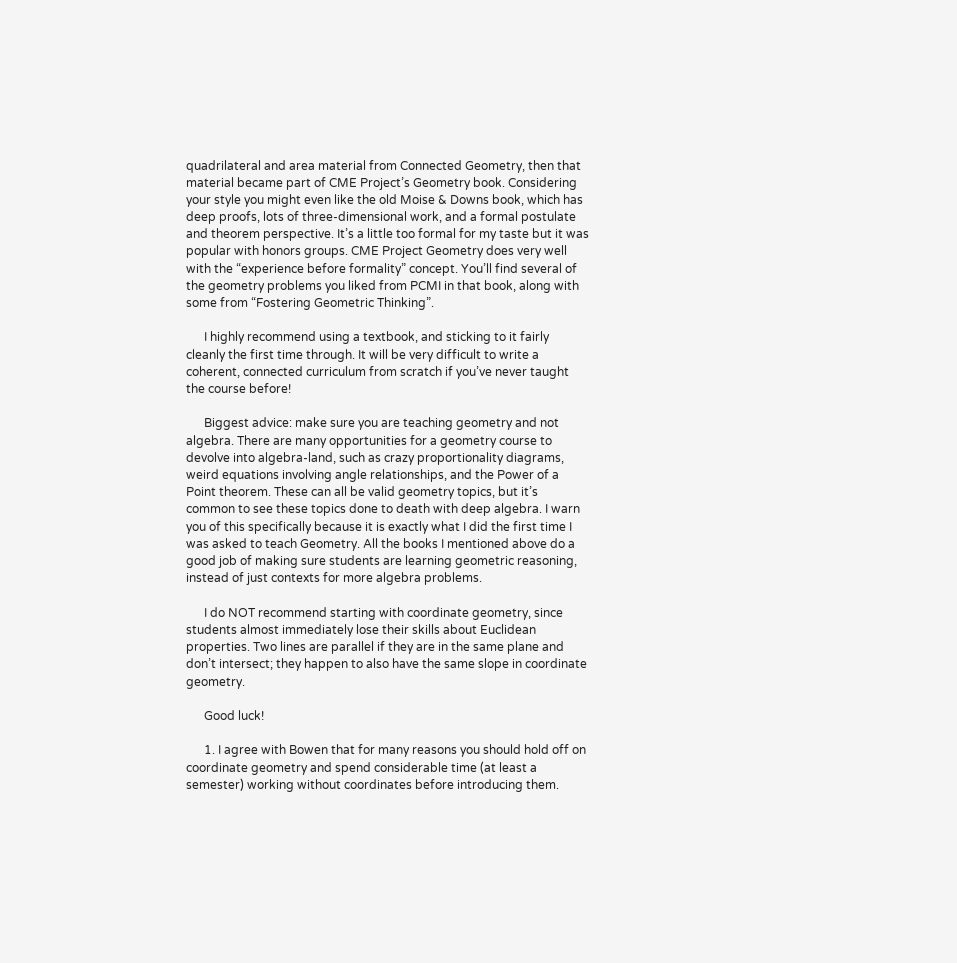quadrilateral and area material from Connected Geometry, then that material became part of CME Project’s Geometry book. Considering your style you might even like the old Moise & Downs book, which has deep proofs, lots of three-dimensional work, and a formal postulate and theorem perspective. It’s a little too formal for my taste but it was popular with honors groups. CME Project Geometry does very well with the “experience before formality” concept. You’ll find several of the geometry problems you liked from PCMI in that book, along with some from “Fostering Geometric Thinking”.

      I highly recommend using a textbook, and sticking to it fairly cleanly the first time through. It will be very difficult to write a coherent, connected curriculum from scratch if you’ve never taught the course before!

      Biggest advice: make sure you are teaching geometry and not algebra. There are many opportunities for a geometry course to devolve into algebra-land, such as crazy proportionality diagrams, weird equations involving angle relationships, and the Power of a Point theorem. These can all be valid geometry topics, but it’s common to see these topics done to death with deep algebra. I warn you of this specifically because it is exactly what I did the first time I was asked to teach Geometry. All the books I mentioned above do a good job of making sure students are learning geometric reasoning, instead of just contexts for more algebra problems.

      I do NOT recommend starting with coordinate geometry, since students almost immediately lose their skills about Euclidean properties. Two lines are parallel if they are in the same plane and don’t intersect; they happen to also have the same slope in coordinate geometry.

      Good luck!

      1. I agree with Bowen that for many reasons you should hold off on coordinate geometry and spend considerable time (at least a semester) working without coordinates before introducing them.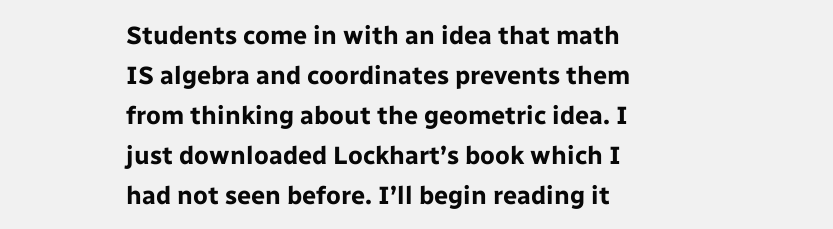Students come in with an idea that math IS algebra and coordinates prevents them from thinking about the geometric idea. I just downloaded Lockhart’s book which I had not seen before. I’ll begin reading it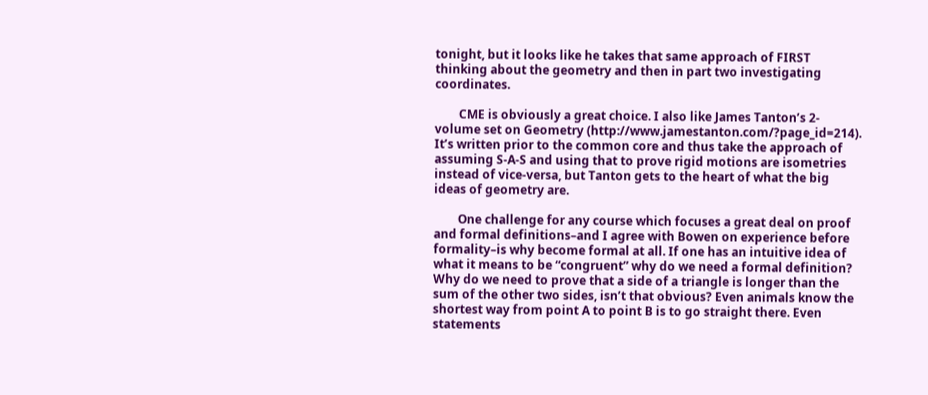tonight, but it looks like he takes that same approach of FIRST thinking about the geometry and then in part two investigating coordinates.

        CME is obviously a great choice. I also like James Tanton’s 2-volume set on Geometry (http://www.jamestanton.com/?page_id=214). It’s written prior to the common core and thus take the approach of assuming S-A-S and using that to prove rigid motions are isometries instead of vice-versa, but Tanton gets to the heart of what the big ideas of geometry are.

        One challenge for any course which focuses a great deal on proof and formal definitions–and I agree with Bowen on experience before formality–is why become formal at all. If one has an intuitive idea of what it means to be “congruent” why do we need a formal definition? Why do we need to prove that a side of a triangle is longer than the sum of the other two sides, isn’t that obvious? Even animals know the shortest way from point A to point B is to go straight there. Even statements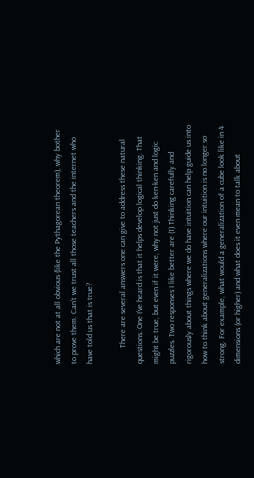which are not at all obvious (like the Pythagorean theorem), why bother to prove them. Can’t we trust all those teachers and the internet who have told us that is true?

        There are several answers one can give to address these natural questions. One I’ve heard is that it helps develop logical thinking. That might be true, but even if it were, why not just do ken-ken and logic puzzles. Two responses I like better are (1) Thinking carefully and rigorously about things where we do have intuition can help guide us into how to think about generalizations where our intuition is no longer so strong. For example, what would a generalization of a cube look like in 4 dimensions (or higher) and what does it even mean to talk about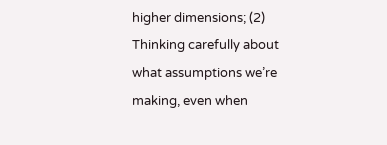higher dimensions; (2) Thinking carefully about what assumptions we’re making, even when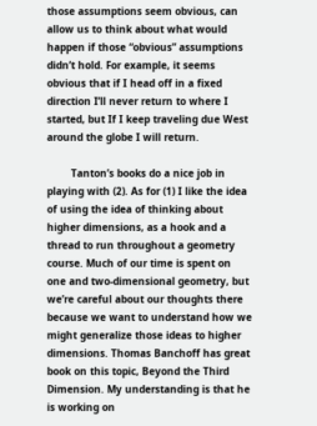those assumptions seem obvious, can allow us to think about what would happen if those “obvious” assumptions didn’t hold. For example, it seems obvious that if I head off in a fixed direction I’ll never return to where I started, but If I keep traveling due West around the globe I will return.

        Tanton’s books do a nice job in playing with (2). As for (1) I like the idea of using the idea of thinking about higher dimensions, as a hook and a thread to run throughout a geometry course. Much of our time is spent on one and two-dimensional geometry, but we’re careful about our thoughts there because we want to understand how we might generalize those ideas to higher dimensions. Thomas Banchoff has great book on this topic, Beyond the Third Dimension. My understanding is that he is working on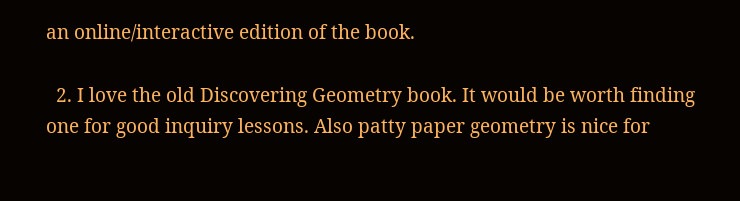an online/interactive edition of the book.

  2. I love the old Discovering Geometry book. It would be worth finding one for good inquiry lessons. Also patty paper geometry is nice for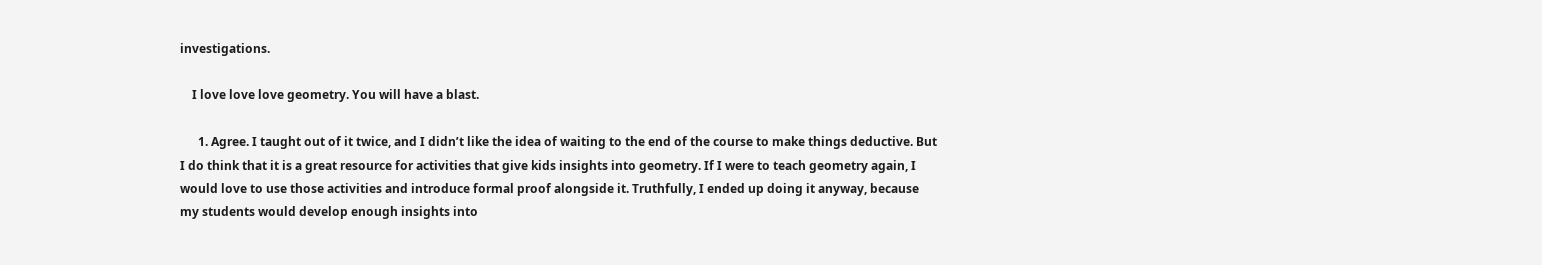investigations.

    I love love love geometry. You will have a blast.

      1. Agree. I taught out of it twice, and I didn’t like the idea of waiting to the end of the course to make things deductive. But I do think that it is a great resource for activities that give kids insights into geometry. If I were to teach geometry again, I would love to use those activities and introduce formal proof alongside it. Truthfully, I ended up doing it anyway, because my students would develop enough insights into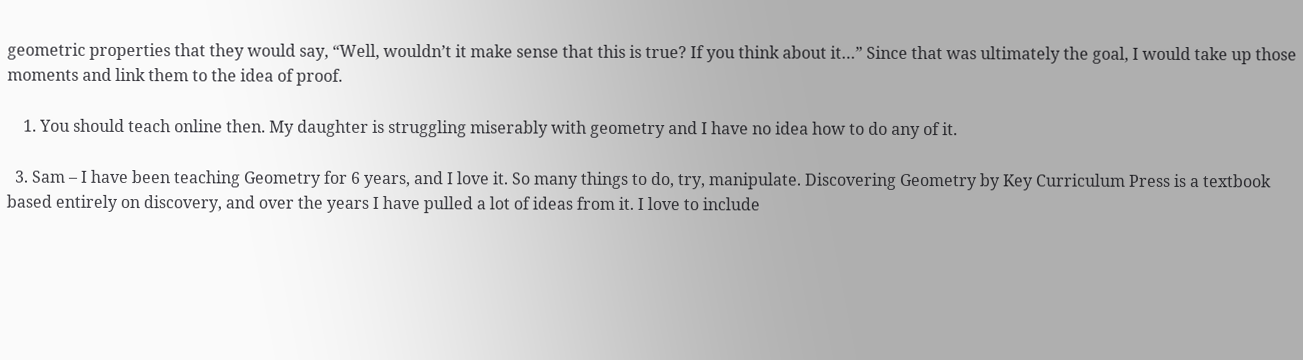geometric properties that they would say, “Well, wouldn’t it make sense that this is true? If you think about it…” Since that was ultimately the goal, I would take up those moments and link them to the idea of proof.

    1. You should teach online then. My daughter is struggling miserably with geometry and I have no idea how to do any of it.

  3. Sam – I have been teaching Geometry for 6 years, and I love it. So many things to do, try, manipulate. Discovering Geometry by Key Curriculum Press is a textbook based entirely on discovery, and over the years I have pulled a lot of ideas from it. I love to include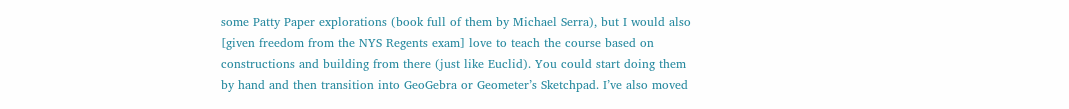some Patty Paper explorations (book full of them by Michael Serra), but I would also [given freedom from the NYS Regents exam] love to teach the course based on constructions and building from there (just like Euclid). You could start doing them by hand and then transition into GeoGebra or Geometer’s Sketchpad. I’ve also moved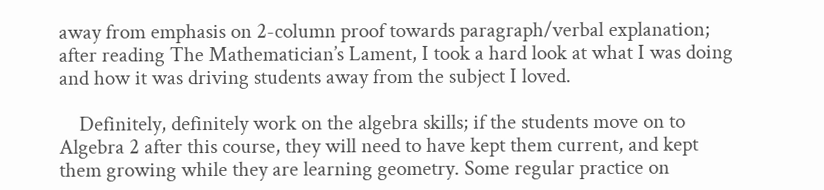away from emphasis on 2-column proof towards paragraph/verbal explanation; after reading The Mathematician’s Lament, I took a hard look at what I was doing and how it was driving students away from the subject I loved.

    Definitely, definitely work on the algebra skills; if the students move on to Algebra 2 after this course, they will need to have kept them current, and kept them growing while they are learning geometry. Some regular practice on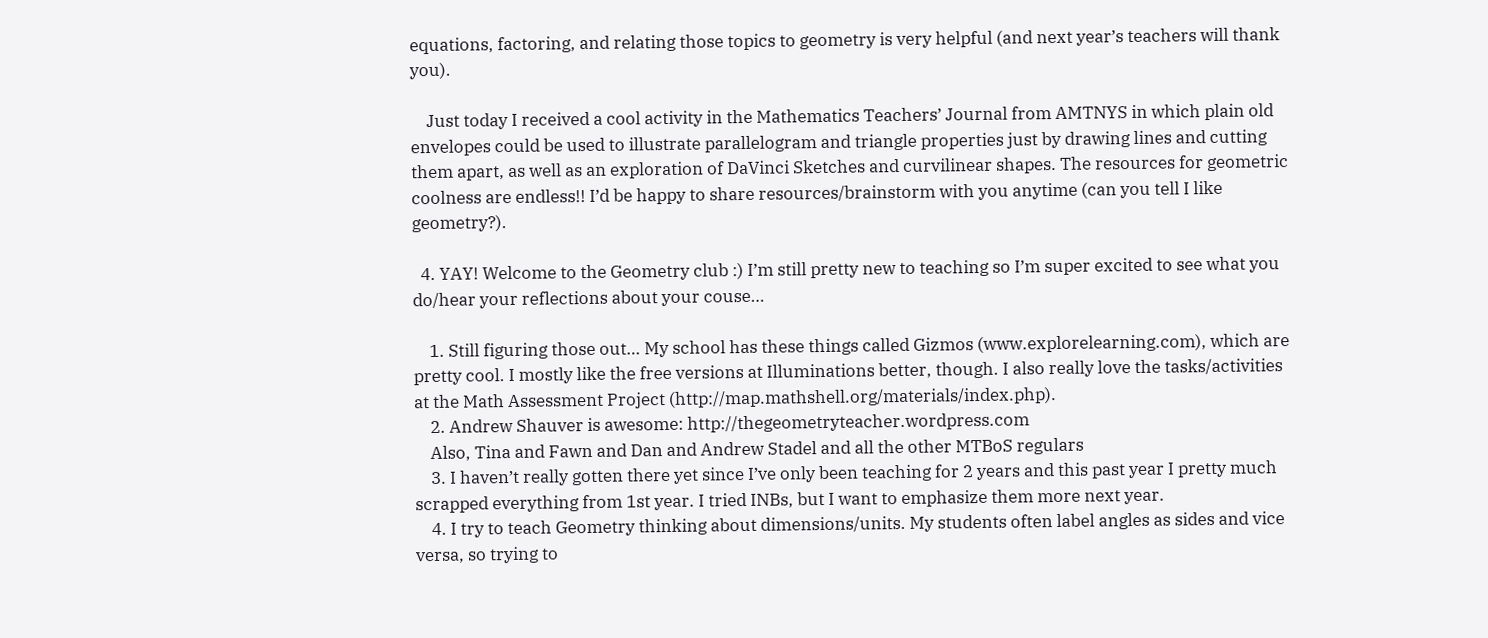equations, factoring, and relating those topics to geometry is very helpful (and next year’s teachers will thank you).

    Just today I received a cool activity in the Mathematics Teachers’ Journal from AMTNYS in which plain old envelopes could be used to illustrate parallelogram and triangle properties just by drawing lines and cutting them apart, as well as an exploration of DaVinci Sketches and curvilinear shapes. The resources for geometric coolness are endless!! I’d be happy to share resources/brainstorm with you anytime (can you tell I like geometry?).

  4. YAY! Welcome to the Geometry club :) I’m still pretty new to teaching so I’m super excited to see what you do/hear your reflections about your couse…

    1. Still figuring those out… My school has these things called Gizmos (www.explorelearning.com), which are pretty cool. I mostly like the free versions at Illuminations better, though. I also really love the tasks/activities at the Math Assessment Project (http://map.mathshell.org/materials/index.php).
    2. Andrew Shauver is awesome: http://thegeometryteacher.wordpress.com
    Also, Tina and Fawn and Dan and Andrew Stadel and all the other MTBoS regulars
    3. I haven’t really gotten there yet since I’ve only been teaching for 2 years and this past year I pretty much scrapped everything from 1st year. I tried INBs, but I want to emphasize them more next year.
    4. I try to teach Geometry thinking about dimensions/units. My students often label angles as sides and vice versa, so trying to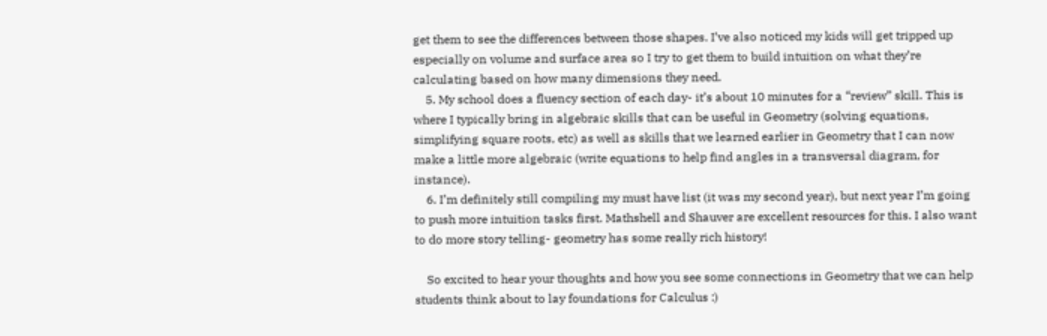get them to see the differences between those shapes. I’ve also noticed my kids will get tripped up especially on volume and surface area so I try to get them to build intuition on what they’re calculating based on how many dimensions they need.
    5. My school does a fluency section of each day- it’s about 10 minutes for a “review” skill. This is where I typically bring in algebraic skills that can be useful in Geometry (solving equations, simplifying square roots, etc) as well as skills that we learned earlier in Geometry that I can now make a little more algebraic (write equations to help find angles in a transversal diagram, for instance).
    6. I’m definitely still compiling my must have list (it was my second year), but next year I’m going to push more intuition tasks first. Mathshell and Shauver are excellent resources for this. I also want to do more story telling- geometry has some really rich history!

    So excited to hear your thoughts and how you see some connections in Geometry that we can help students think about to lay foundations for Calculus :)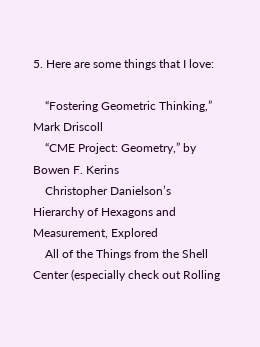5. Here are some things that I love:

    “Fostering Geometric Thinking,” Mark Driscoll
    “CME Project: Geometry,” by Bowen F. Kerins
    Christopher Danielson’s Hierarchy of Hexagons and Measurement, Explored
    All of the Things from the Shell Center (especially check out Rolling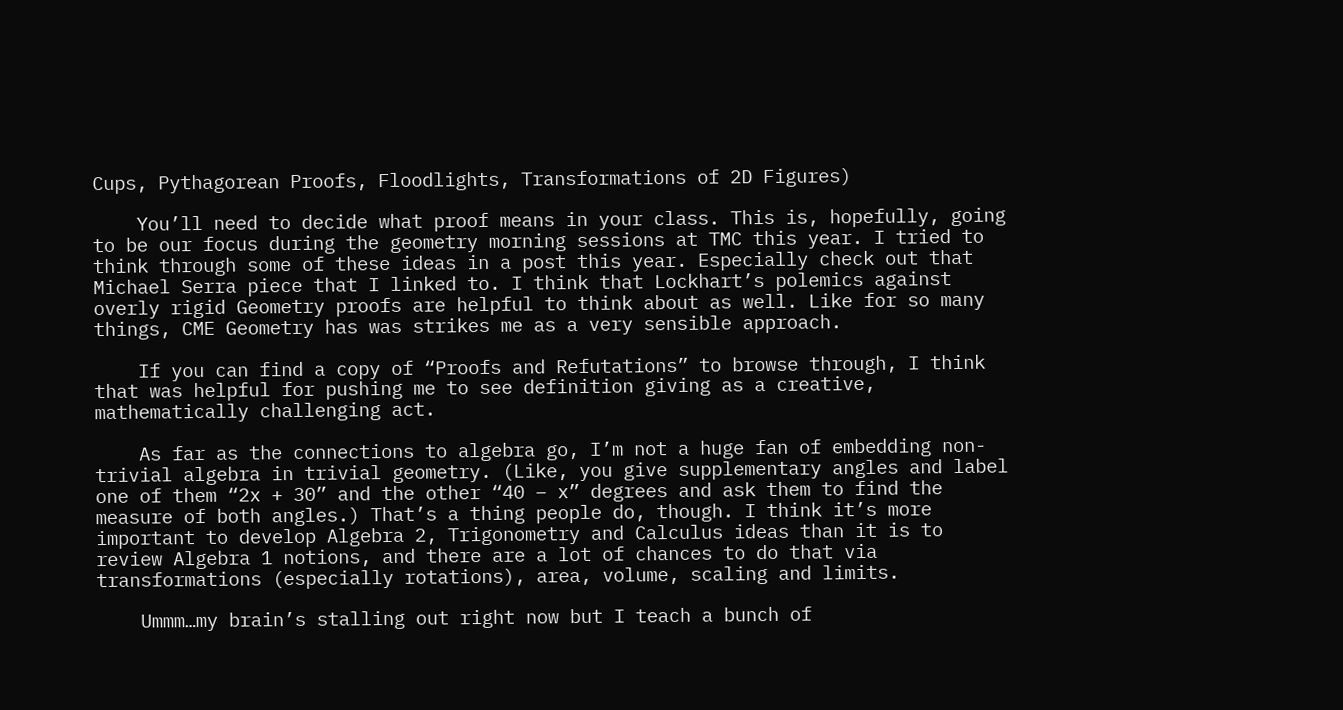Cups, Pythagorean Proofs, Floodlights, Transformations of 2D Figures)

    You’ll need to decide what proof means in your class. This is, hopefully, going to be our focus during the geometry morning sessions at TMC this year. I tried to think through some of these ideas in a post this year. Especially check out that Michael Serra piece that I linked to. I think that Lockhart’s polemics against overly rigid Geometry proofs are helpful to think about as well. Like for so many things, CME Geometry has was strikes me as a very sensible approach.

    If you can find a copy of “Proofs and Refutations” to browse through, I think that was helpful for pushing me to see definition giving as a creative, mathematically challenging act.

    As far as the connections to algebra go, I’m not a huge fan of embedding non-trivial algebra in trivial geometry. (Like, you give supplementary angles and label one of them “2x + 30” and the other “40 – x” degrees and ask them to find the measure of both angles.) That’s a thing people do, though. I think it’s more important to develop Algebra 2, Trigonometry and Calculus ideas than it is to review Algebra 1 notions, and there are a lot of chances to do that via transformations (especially rotations), area, volume, scaling and limits.

    Ummm…my brain’s stalling out right now but I teach a bunch of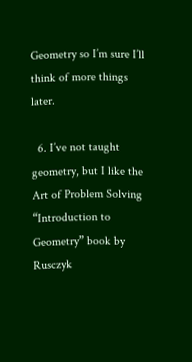Geometry so I’m sure I’ll think of more things later.

  6. I’ve not taught geometry, but I like the Art of Problem Solving “Introduction to Geometry” book by Rusczyk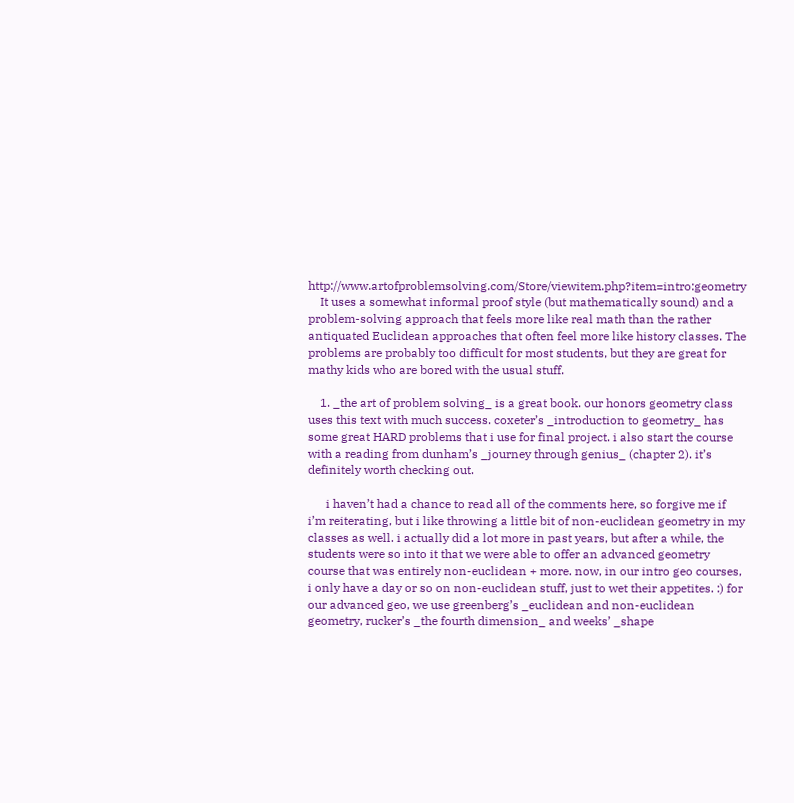http://www.artofproblemsolving.com/Store/viewitem.php?item=intro:geometry
    It uses a somewhat informal proof style (but mathematically sound) and a problem-solving approach that feels more like real math than the rather antiquated Euclidean approaches that often feel more like history classes. The problems are probably too difficult for most students, but they are great for mathy kids who are bored with the usual stuff.

    1. _the art of problem solving_ is a great book. our honors geometry class uses this text with much success. coxeter’s _introduction to geometry_ has some great HARD problems that i use for final project. i also start the course with a reading from dunham’s _journey through genius_ (chapter 2). it’s definitely worth checking out.

      i haven’t had a chance to read all of the comments here, so forgive me if i’m reiterating, but i like throwing a little bit of non-euclidean geometry in my classes as well. i actually did a lot more in past years, but after a while, the students were so into it that we were able to offer an advanced geometry course that was entirely non-euclidean + more. now, in our intro geo courses, i only have a day or so on non-euclidean stuff, just to wet their appetites. :) for our advanced geo, we use greenberg’s _euclidean and non-euclidean geometry, rucker’s _the fourth dimension_ and weeks’ _shape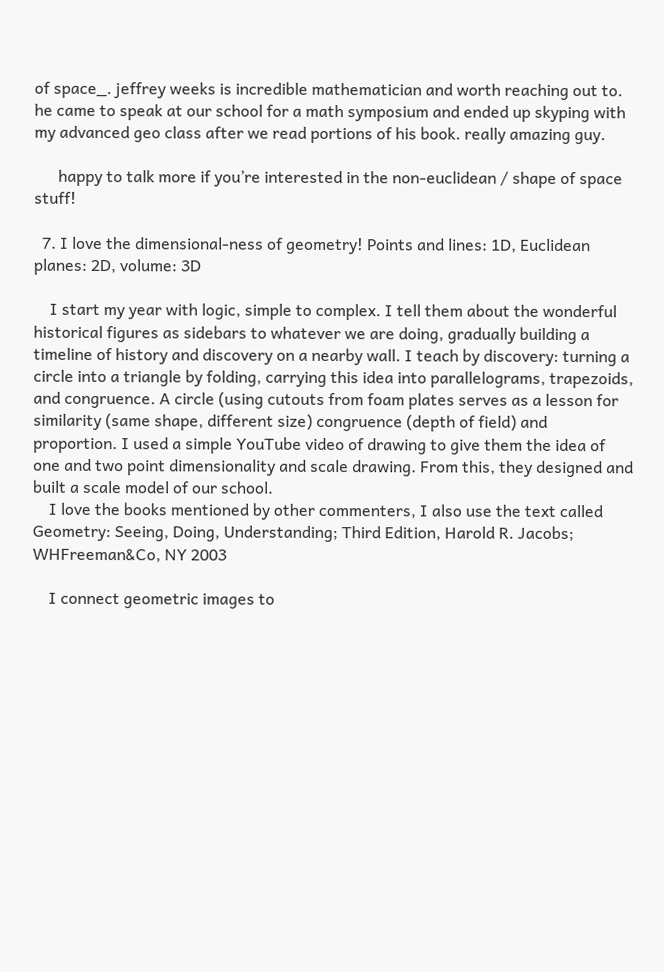of space_. jeffrey weeks is incredible mathematician and worth reaching out to. he came to speak at our school for a math symposium and ended up skyping with my advanced geo class after we read portions of his book. really amazing guy.

      happy to talk more if you’re interested in the non-euclidean / shape of space stuff!

  7. I love the dimensional-ness of geometry! Points and lines: 1D, Euclidean planes: 2D, volume: 3D

    I start my year with logic, simple to complex. I tell them about the wonderful historical figures as sidebars to whatever we are doing, gradually building a timeline of history and discovery on a nearby wall. I teach by discovery: turning a circle into a triangle by folding, carrying this idea into parallelograms, trapezoids, and congruence. A circle (using cutouts from foam plates serves as a lesson for similarity (same shape, different size) congruence (depth of field) and proportion. I used a simple YouTube video of drawing to give them the idea of one and two point dimensionality and scale drawing. From this, they designed and built a scale model of our school.
    I love the books mentioned by other commenters, I also use the text called Geometry: Seeing, Doing, Understanding; Third Edition, Harold R. Jacobs; WHFreeman&Co, NY 2003

    I connect geometric images to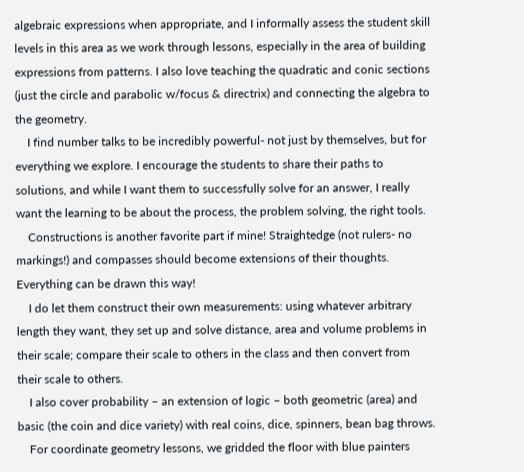algebraic expressions when appropriate, and I informally assess the student skill levels in this area as we work through lessons, especially in the area of building expressions from patterns. I also love teaching the quadratic and conic sections (just the circle and parabolic w/focus & directrix) and connecting the algebra to the geometry.
    I find number talks to be incredibly powerful- not just by themselves, but for everything we explore. I encourage the students to share their paths to solutions, and while I want them to successfully solve for an answer, I really want the learning to be about the process, the problem solving, the right tools.
    Constructions is another favorite part if mine! Straightedge (not rulers- no markings!) and compasses should become extensions of their thoughts. Everything can be drawn this way!
    I do let them construct their own measurements: using whatever arbitrary length they want, they set up and solve distance, area and volume problems in their scale; compare their scale to others in the class and then convert from their scale to others.
    I also cover probability – an extension of logic – both geometric (area) and basic (the coin and dice variety) with real coins, dice, spinners, bean bag throws.
    For coordinate geometry lessons, we gridded the floor with blue painters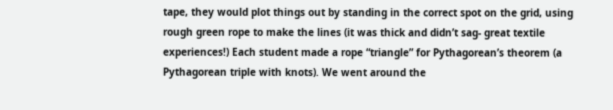tape, they would plot things out by standing in the correct spot on the grid, using rough green rope to make the lines (it was thick and didn’t sag- great textile experiences!) Each student made a rope “triangle” for Pythagorean’s theorem (a Pythagorean triple with knots). We went around the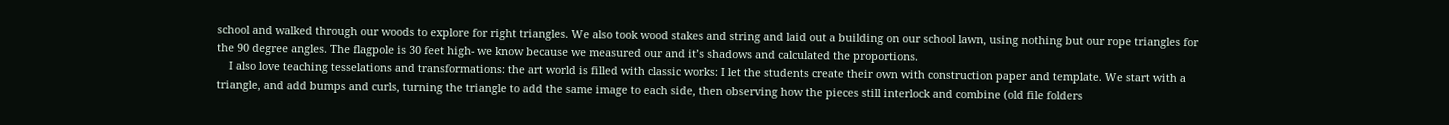school and walked through our woods to explore for right triangles. We also took wood stakes and string and laid out a building on our school lawn, using nothing but our rope triangles for the 90 degree angles. The flagpole is 30 feet high- we know because we measured our and it’s shadows and calculated the proportions.
    I also love teaching tesselations and transformations: the art world is filled with classic works: I let the students create their own with construction paper and template. We start with a triangle, and add bumps and curls, turning the triangle to add the same image to each side, then observing how the pieces still interlock and combine (old file folders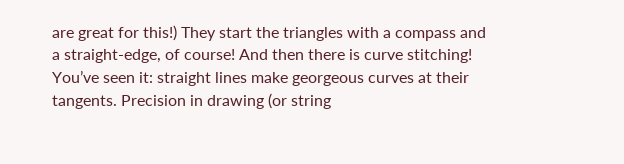are great for this!) They start the triangles with a compass and a straight-edge, of course! And then there is curve stitching! You’ve seen it: straight lines make georgeous curves at their tangents. Precision in drawing (or string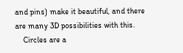and pins) make it beautiful, and there are many 3D possibilities with this.
    Circles are a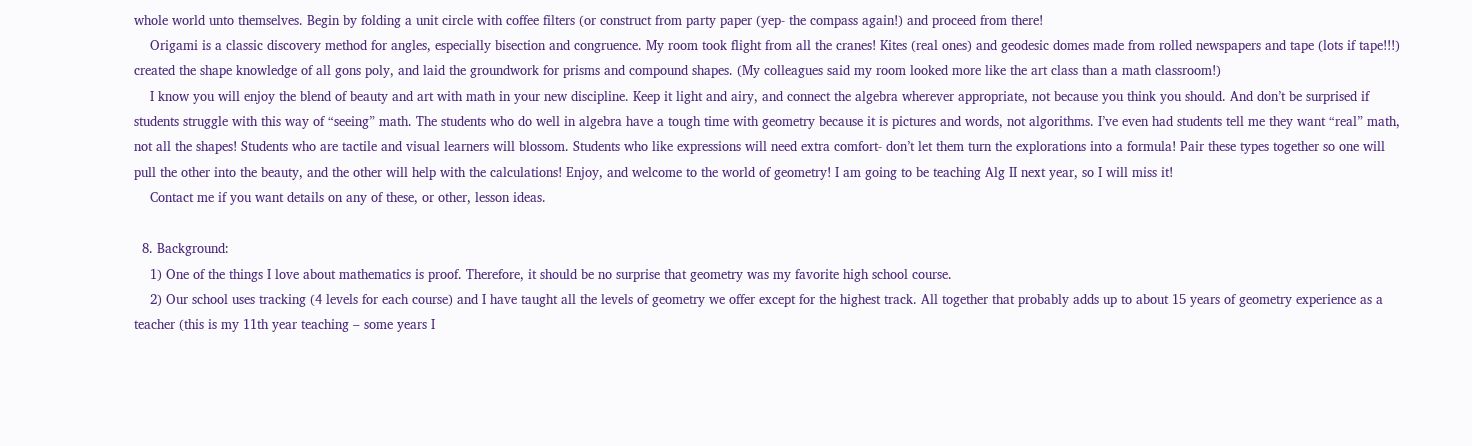whole world unto themselves. Begin by folding a unit circle with coffee filters (or construct from party paper (yep- the compass again!) and proceed from there!
    Origami is a classic discovery method for angles, especially bisection and congruence. My room took flight from all the cranes! Kites (real ones) and geodesic domes made from rolled newspapers and tape (lots if tape!!!) created the shape knowledge of all gons poly, and laid the groundwork for prisms and compound shapes. (My colleagues said my room looked more like the art class than a math classroom!)
    I know you will enjoy the blend of beauty and art with math in your new discipline. Keep it light and airy, and connect the algebra wherever appropriate, not because you think you should. And don’t be surprised if students struggle with this way of “seeing” math. The students who do well in algebra have a tough time with geometry because it is pictures and words, not algorithms. I’ve even had students tell me they want “real” math, not all the shapes! Students who are tactile and visual learners will blossom. Students who like expressions will need extra comfort- don’t let them turn the explorations into a formula! Pair these types together so one will pull the other into the beauty, and the other will help with the calculations! Enjoy, and welcome to the world of geometry! I am going to be teaching Alg II next year, so I will miss it!
    Contact me if you want details on any of these, or other, lesson ideas.

  8. Background:
    1) One of the things I love about mathematics is proof. Therefore, it should be no surprise that geometry was my favorite high school course.
    2) Our school uses tracking (4 levels for each course) and I have taught all the levels of geometry we offer except for the highest track. All together that probably adds up to about 15 years of geometry experience as a teacher (this is my 11th year teaching – some years I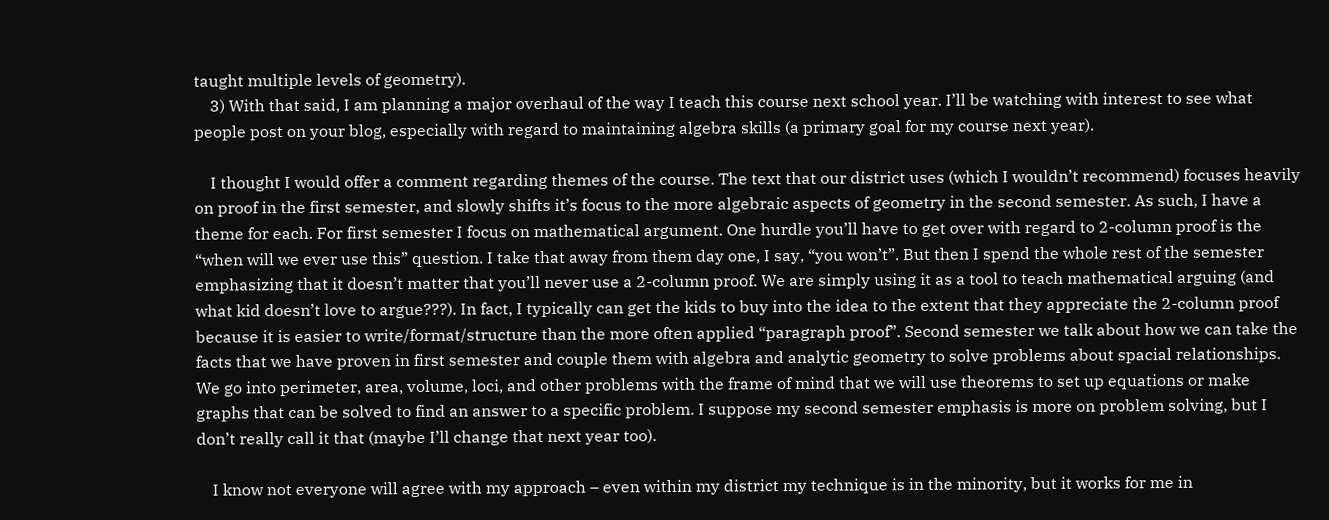taught multiple levels of geometry).
    3) With that said, I am planning a major overhaul of the way I teach this course next school year. I’ll be watching with interest to see what people post on your blog, especially with regard to maintaining algebra skills (a primary goal for my course next year).

    I thought I would offer a comment regarding themes of the course. The text that our district uses (which I wouldn’t recommend) focuses heavily on proof in the first semester, and slowly shifts it’s focus to the more algebraic aspects of geometry in the second semester. As such, I have a theme for each. For first semester I focus on mathematical argument. One hurdle you’ll have to get over with regard to 2-column proof is the “when will we ever use this” question. I take that away from them day one, I say, “you won’t”. But then I spend the whole rest of the semester emphasizing that it doesn’t matter that you’ll never use a 2-column proof. We are simply using it as a tool to teach mathematical arguing (and what kid doesn’t love to argue???). In fact, I typically can get the kids to buy into the idea to the extent that they appreciate the 2-column proof because it is easier to write/format/structure than the more often applied “paragraph proof”. Second semester we talk about how we can take the facts that we have proven in first semester and couple them with algebra and analytic geometry to solve problems about spacial relationships. We go into perimeter, area, volume, loci, and other problems with the frame of mind that we will use theorems to set up equations or make graphs that can be solved to find an answer to a specific problem. I suppose my second semester emphasis is more on problem solving, but I don’t really call it that (maybe I’ll change that next year too).

    I know not everyone will agree with my approach – even within my district my technique is in the minority, but it works for me in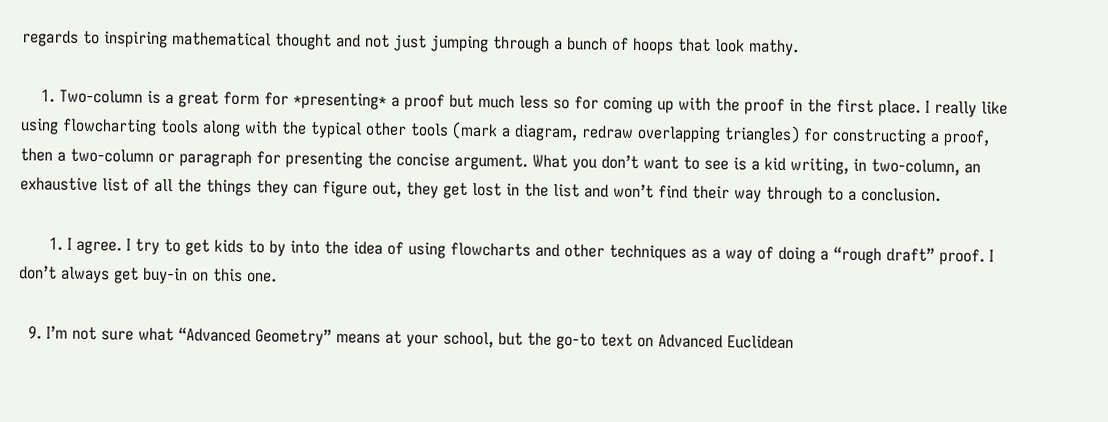regards to inspiring mathematical thought and not just jumping through a bunch of hoops that look mathy.

    1. Two-column is a great form for *presenting* a proof but much less so for coming up with the proof in the first place. I really like using flowcharting tools along with the typical other tools (mark a diagram, redraw overlapping triangles) for constructing a proof, then a two-column or paragraph for presenting the concise argument. What you don’t want to see is a kid writing, in two-column, an exhaustive list of all the things they can figure out, they get lost in the list and won’t find their way through to a conclusion.

      1. I agree. I try to get kids to by into the idea of using flowcharts and other techniques as a way of doing a “rough draft” proof. I don’t always get buy-in on this one.

  9. I’m not sure what “Advanced Geometry” means at your school, but the go-to text on Advanced Euclidean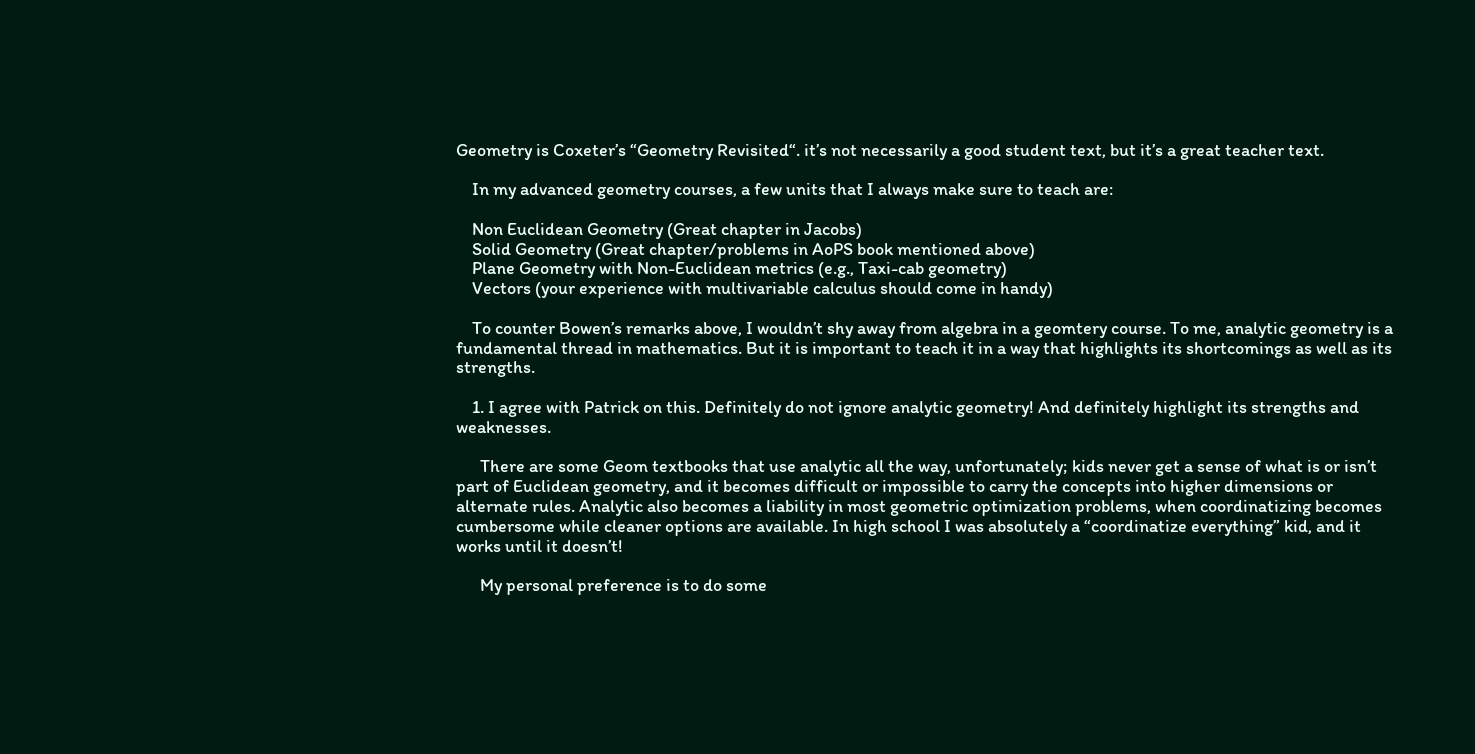Geometry is Coxeter’s “Geometry Revisited“. it’s not necessarily a good student text, but it’s a great teacher text.

    In my advanced geometry courses, a few units that I always make sure to teach are:

    Non Euclidean Geometry (Great chapter in Jacobs)
    Solid Geometry (Great chapter/problems in AoPS book mentioned above)
    Plane Geometry with Non-Euclidean metrics (e.g., Taxi-cab geometry)
    Vectors (your experience with multivariable calculus should come in handy)

    To counter Bowen’s remarks above, I wouldn’t shy away from algebra in a geomtery course. To me, analytic geometry is a fundamental thread in mathematics. But it is important to teach it in a way that highlights its shortcomings as well as its strengths.

    1. I agree with Patrick on this. Definitely do not ignore analytic geometry! And definitely highlight its strengths and weaknesses.

      There are some Geom textbooks that use analytic all the way, unfortunately; kids never get a sense of what is or isn’t part of Euclidean geometry, and it becomes difficult or impossible to carry the concepts into higher dimensions or alternate rules. Analytic also becomes a liability in most geometric optimization problems, when coordinatizing becomes cumbersome while cleaner options are available. In high school I was absolutely a “coordinatize everything” kid, and it works until it doesn’t!

      My personal preference is to do some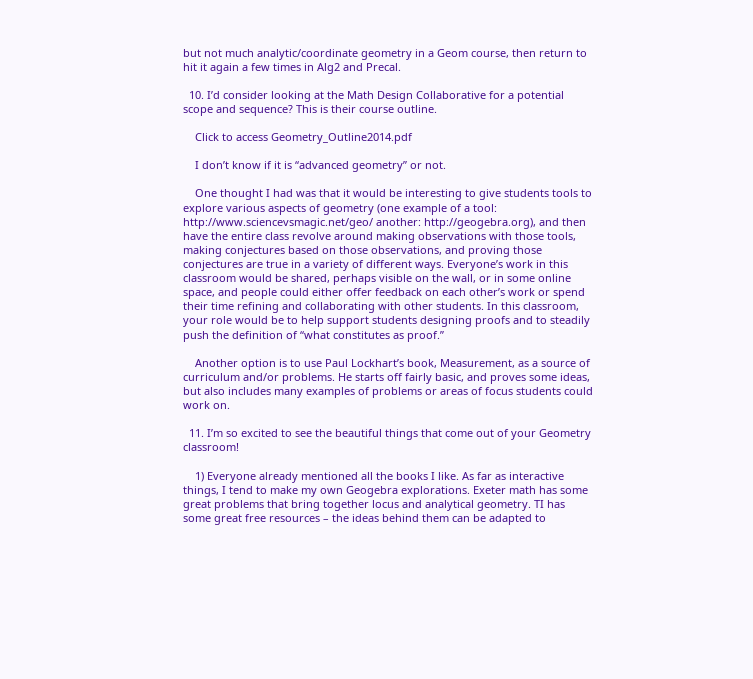but not much analytic/coordinate geometry in a Geom course, then return to hit it again a few times in Alg2 and Precal.

  10. I’d consider looking at the Math Design Collaborative for a potential scope and sequence? This is their course outline.

    Click to access Geometry_Outline2014.pdf

    I don’t know if it is “advanced geometry” or not.

    One thought I had was that it would be interesting to give students tools to explore various aspects of geometry (one example of a tool: http://www.sciencevsmagic.net/geo/ another: http://geogebra.org), and then have the entire class revolve around making observations with those tools, making conjectures based on those observations, and proving those conjectures are true in a variety of different ways. Everyone’s work in this classroom would be shared, perhaps visible on the wall, or in some online space, and people could either offer feedback on each other’s work or spend their time refining and collaborating with other students. In this classroom, your role would be to help support students designing proofs and to steadily push the definition of “what constitutes as proof.”

    Another option is to use Paul Lockhart’s book, Measurement, as a source of curriculum and/or problems. He starts off fairly basic, and proves some ideas, but also includes many examples of problems or areas of focus students could work on.

  11. I’m so excited to see the beautiful things that come out of your Geometry classroom!

    1) Everyone already mentioned all the books I like. As far as interactive things, I tend to make my own Geogebra explorations. Exeter math has some great problems that bring together locus and analytical geometry. TI has some great free resources – the ideas behind them can be adapted to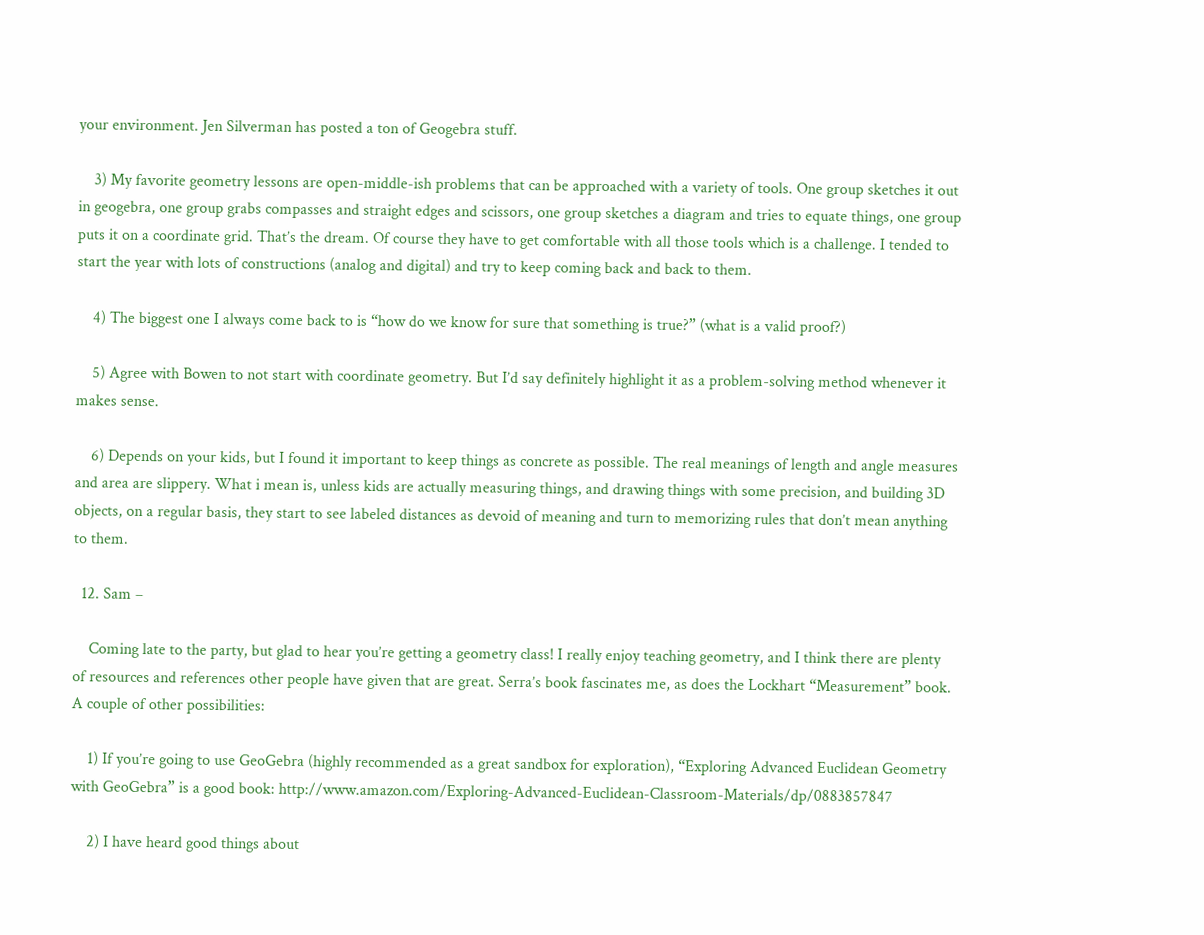your environment. Jen Silverman has posted a ton of Geogebra stuff.

    3) My favorite geometry lessons are open-middle-ish problems that can be approached with a variety of tools. One group sketches it out in geogebra, one group grabs compasses and straight edges and scissors, one group sketches a diagram and tries to equate things, one group puts it on a coordinate grid. That’s the dream. Of course they have to get comfortable with all those tools which is a challenge. I tended to start the year with lots of constructions (analog and digital) and try to keep coming back and back to them.

    4) The biggest one I always come back to is “how do we know for sure that something is true?” (what is a valid proof?)

    5) Agree with Bowen to not start with coordinate geometry. But I’d say definitely highlight it as a problem-solving method whenever it makes sense.

    6) Depends on your kids, but I found it important to keep things as concrete as possible. The real meanings of length and angle measures and area are slippery. What i mean is, unless kids are actually measuring things, and drawing things with some precision, and building 3D objects, on a regular basis, they start to see labeled distances as devoid of meaning and turn to memorizing rules that don’t mean anything to them.

  12. Sam –

    Coming late to the party, but glad to hear you’re getting a geometry class! I really enjoy teaching geometry, and I think there are plenty of resources and references other people have given that are great. Serra’s book fascinates me, as does the Lockhart “Measurement” book. A couple of other possibilities:

    1) If you’re going to use GeoGebra (highly recommended as a great sandbox for exploration), “Exploring Advanced Euclidean Geometry with GeoGebra” is a good book: http://www.amazon.com/Exploring-Advanced-Euclidean-Classroom-Materials/dp/0883857847

    2) I have heard good things about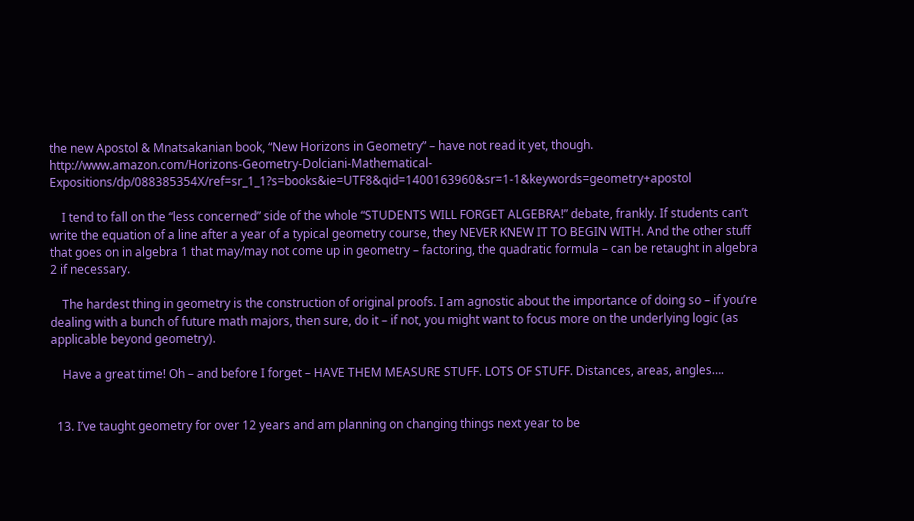the new Apostol & Mnatsakanian book, “New Horizons in Geometry” – have not read it yet, though. http://www.amazon.com/Horizons-Geometry-Dolciani-Mathematical-Expositions/dp/088385354X/ref=sr_1_1?s=books&ie=UTF8&qid=1400163960&sr=1-1&keywords=geometry+apostol

    I tend to fall on the “less concerned” side of the whole “STUDENTS WILL FORGET ALGEBRA!” debate, frankly. If students can’t write the equation of a line after a year of a typical geometry course, they NEVER KNEW IT TO BEGIN WITH. And the other stuff that goes on in algebra 1 that may/may not come up in geometry – factoring, the quadratic formula – can be retaught in algebra 2 if necessary.

    The hardest thing in geometry is the construction of original proofs. I am agnostic about the importance of doing so – if you’re dealing with a bunch of future math majors, then sure, do it – if not, you might want to focus more on the underlying logic (as applicable beyond geometry).

    Have a great time! Oh – and before I forget – HAVE THEM MEASURE STUFF. LOTS OF STUFF. Distances, areas, angles….


  13. I’ve taught geometry for over 12 years and am planning on changing things next year to be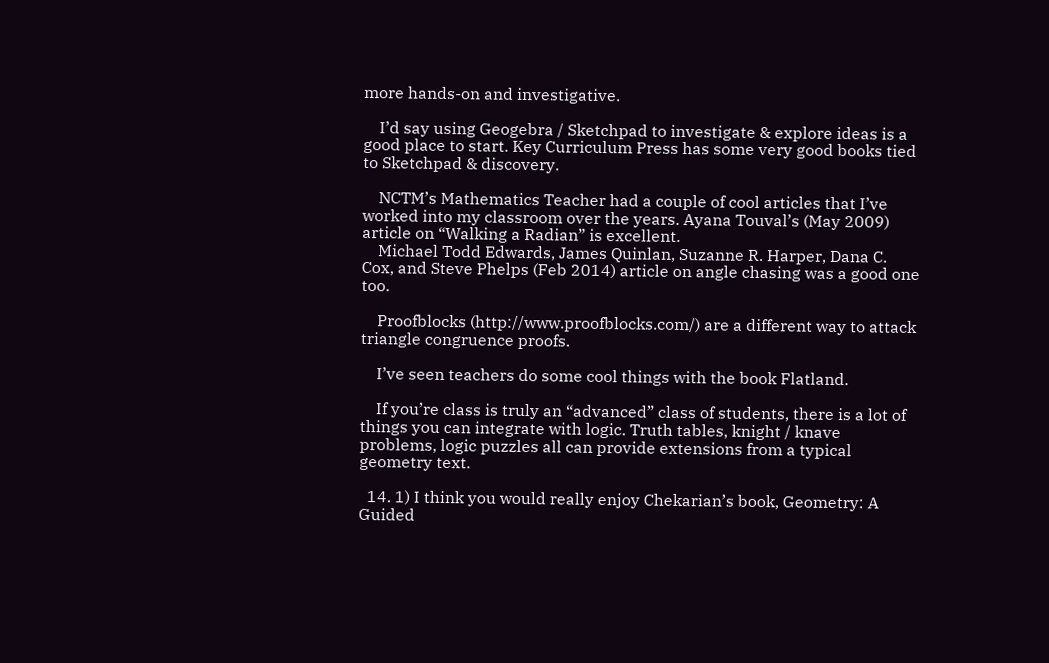more hands-on and investigative.

    I’d say using Geogebra / Sketchpad to investigate & explore ideas is a good place to start. Key Curriculum Press has some very good books tied to Sketchpad & discovery.

    NCTM’s Mathematics Teacher had a couple of cool articles that I’ve worked into my classroom over the years. Ayana Touval’s (May 2009) article on “Walking a Radian” is excellent.
    Michael Todd Edwards, James Quinlan, Suzanne R. Harper, Dana C. Cox, and Steve Phelps (Feb 2014) article on angle chasing was a good one too.

    Proofblocks (http://www.proofblocks.com/) are a different way to attack triangle congruence proofs.

    I’ve seen teachers do some cool things with the book Flatland.

    If you’re class is truly an “advanced” class of students, there is a lot of things you can integrate with logic. Truth tables, knight / knave problems, logic puzzles all can provide extensions from a typical geometry text.

  14. 1) I think you would really enjoy Chekarian’s book, Geometry: A Guided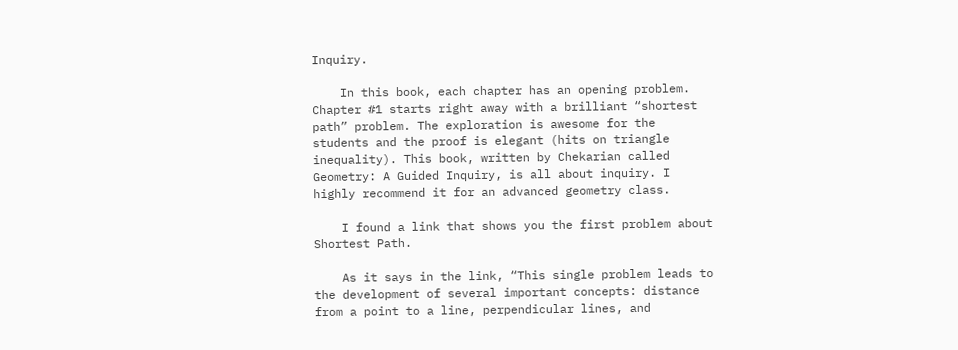Inquiry.

    In this book, each chapter has an opening problem. Chapter #1 starts right away with a brilliant “shortest path” problem. The exploration is awesome for the students and the proof is elegant (hits on triangle inequality). This book, written by Chekarian called Geometry: A Guided Inquiry, is all about inquiry. I highly recommend it for an advanced geometry class.

    I found a link that shows you the first problem about Shortest Path.

    As it says in the link, “This single problem leads to the development of several important concepts: distance from a point to a line, perpendicular lines, and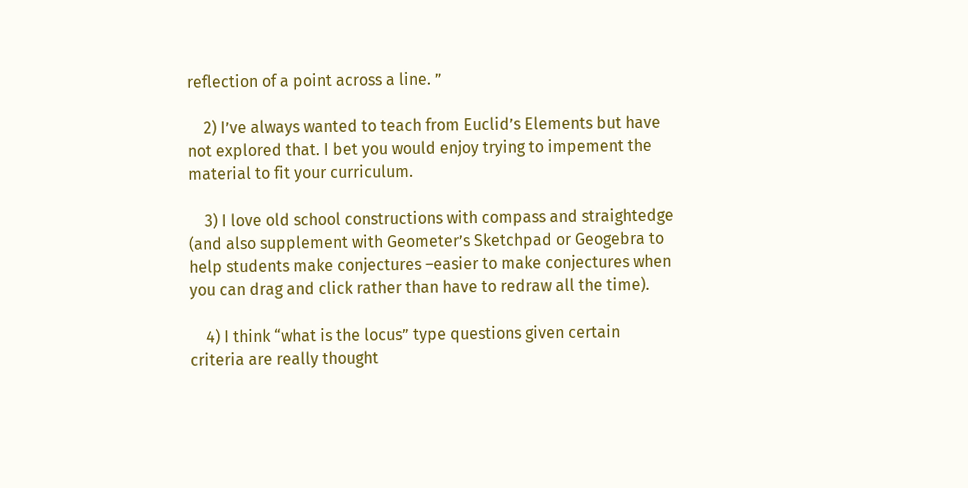reflection of a point across a line. ”

    2) I’ve always wanted to teach from Euclid’s Elements but have not explored that. I bet you would enjoy trying to impement the material to fit your curriculum.

    3) I love old school constructions with compass and straightedge (and also supplement with Geometer’s Sketchpad or Geogebra to help students make conjectures –easier to make conjectures when you can drag and click rather than have to redraw all the time).

    4) I think “what is the locus” type questions given certain criteria are really thought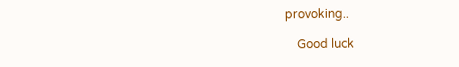provoking..

    Good luck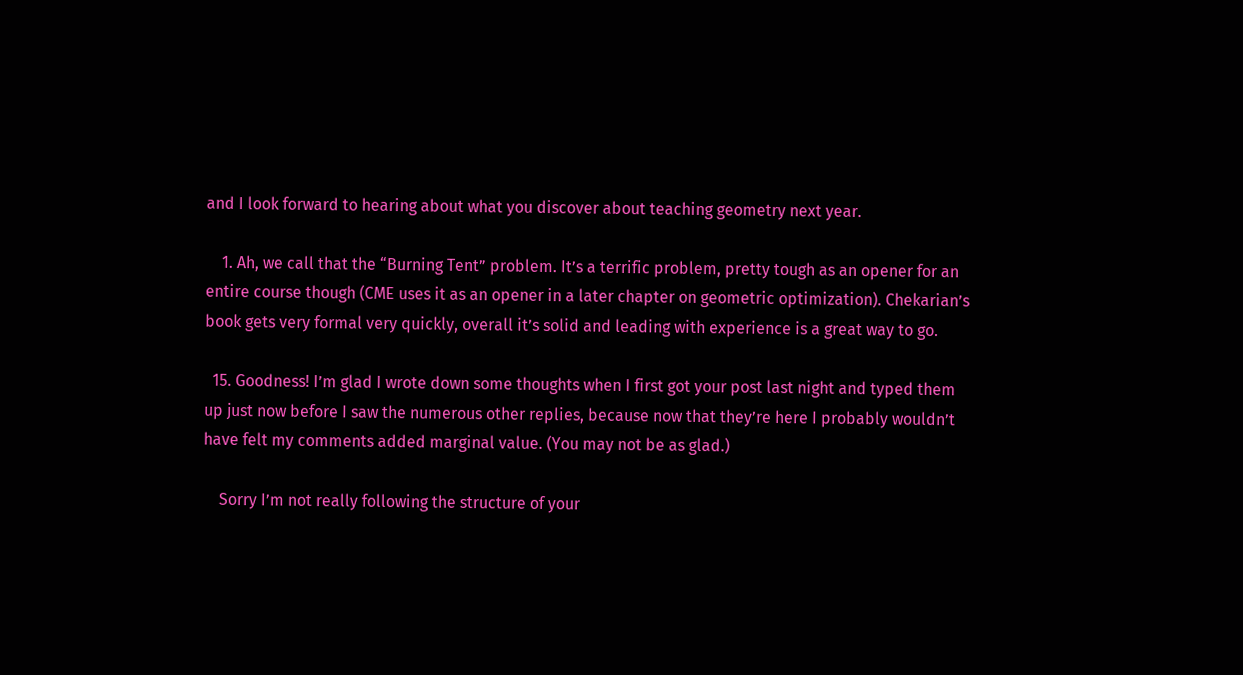and I look forward to hearing about what you discover about teaching geometry next year.

    1. Ah, we call that the “Burning Tent” problem. It’s a terrific problem, pretty tough as an opener for an entire course though (CME uses it as an opener in a later chapter on geometric optimization). Chekarian’s book gets very formal very quickly, overall it’s solid and leading with experience is a great way to go.

  15. Goodness! I’m glad I wrote down some thoughts when I first got your post last night and typed them up just now before I saw the numerous other replies, because now that they’re here I probably wouldn’t have felt my comments added marginal value. (You may not be as glad.)

    Sorry I’m not really following the structure of your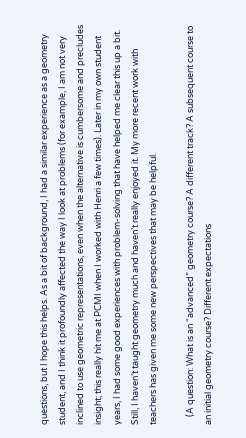questions, but I hope this helps. As a bit of background, I had a similar experience as a geometry student, and I think it profoundly affected the way I look at problems (for example, I am not very inclined to use geometric representations, even when the alternative is cumbersome and precludes insight; this really hit me at PCMI when I worked with Henri a few times). Later in my own student years, I had some good experiences with problem-solving that have helped me clear this up a bit. Still, I haven’t taught geometry much and haven’t really enjoyed it. My more recent work with teachers has given me some new perspectives that may be helpful.

    (A question: What is an “advanced” geometry course? A different track? A subsequent course to an initial geometry course? Different expectations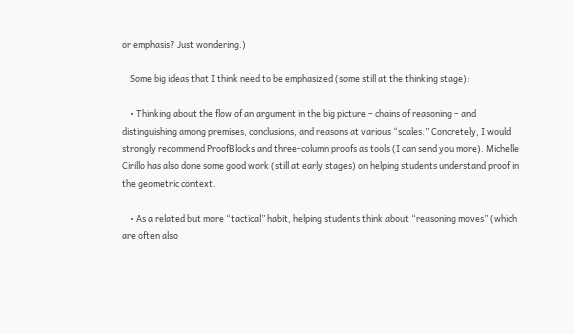or emphasis? Just wondering.)

    Some big ideas that I think need to be emphasized (some still at the thinking stage):

    • Thinking about the flow of an argument in the big picture – chains of reasoning – and distinguishing among premises, conclusions, and reasons at various “scales.” Concretely, I would strongly recommend ProofBlocks and three-column proofs as tools (I can send you more). Michelle Cirillo has also done some good work (still at early stages) on helping students understand proof in the geometric context.

    • As a related but more “tactical” habit, helping students think about “reasoning moves” (which are often also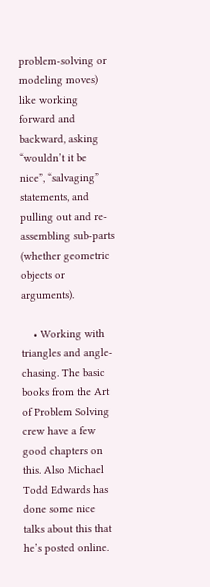problem-solving or modeling moves) like working forward and backward, asking “wouldn’t it be nice”, “salvaging” statements, and pulling out and re-assembling sub-parts (whether geometric objects or arguments).

    • Working with triangles and angle-chasing. The basic books from the Art of Problem Solving crew have a few good chapters on this. Also Michael Todd Edwards has done some nice talks about this that he’s posted online.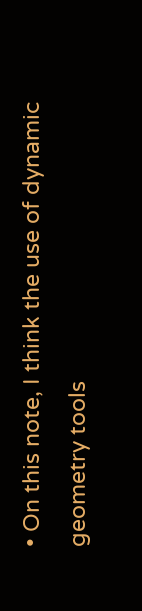• On this note, I think the use of dynamic geometry tools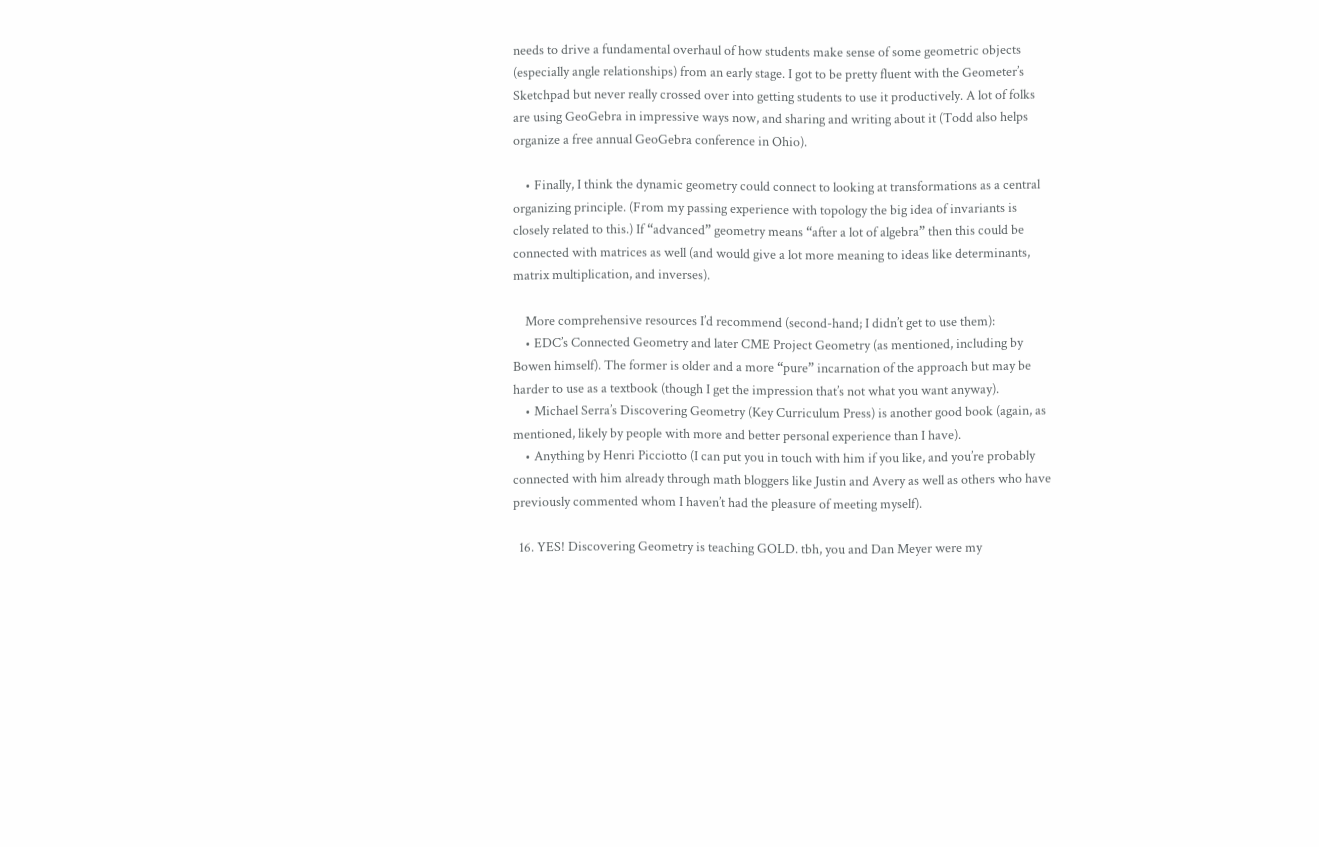needs to drive a fundamental overhaul of how students make sense of some geometric objects (especially angle relationships) from an early stage. I got to be pretty fluent with the Geometer’s Sketchpad but never really crossed over into getting students to use it productively. A lot of folks are using GeoGebra in impressive ways now, and sharing and writing about it (Todd also helps organize a free annual GeoGebra conference in Ohio).

    • Finally, I think the dynamic geometry could connect to looking at transformations as a central organizing principle. (From my passing experience with topology the big idea of invariants is closely related to this.) If “advanced” geometry means “after a lot of algebra” then this could be connected with matrices as well (and would give a lot more meaning to ideas like determinants, matrix multiplication, and inverses).

    More comprehensive resources I’d recommend (second-hand; I didn’t get to use them):
    • EDC’s Connected Geometry and later CME Project Geometry (as mentioned, including by Bowen himself). The former is older and a more “pure” incarnation of the approach but may be harder to use as a textbook (though I get the impression that’s not what you want anyway).
    • Michael Serra’s Discovering Geometry (Key Curriculum Press) is another good book (again, as mentioned, likely by people with more and better personal experience than I have).
    • Anything by Henri Picciotto (I can put you in touch with him if you like, and you’re probably connected with him already through math bloggers like Justin and Avery as well as others who have previously commented whom I haven’t had the pleasure of meeting myself).

  16. YES! Discovering Geometry is teaching GOLD. tbh, you and Dan Meyer were my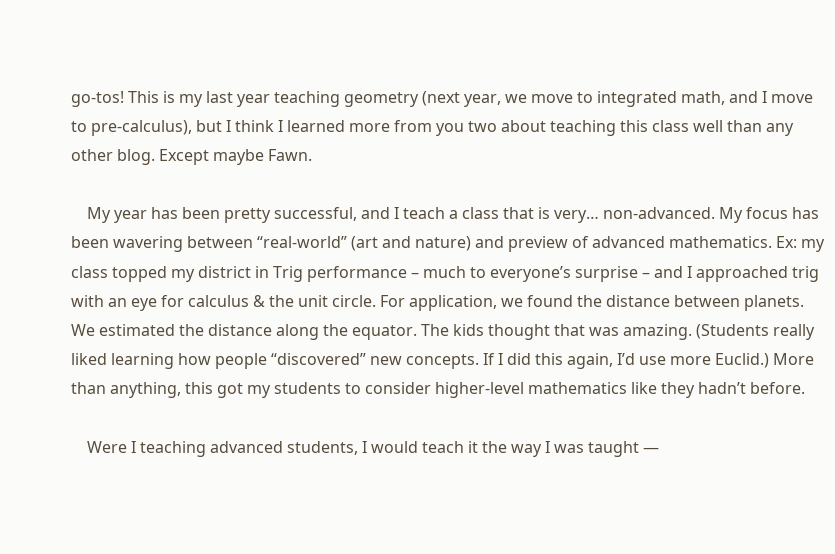go-tos! This is my last year teaching geometry (next year, we move to integrated math, and I move to pre-calculus), but I think I learned more from you two about teaching this class well than any other blog. Except maybe Fawn.

    My year has been pretty successful, and I teach a class that is very… non-advanced. My focus has been wavering between “real-world” (art and nature) and preview of advanced mathematics. Ex: my class topped my district in Trig performance – much to everyone’s surprise – and I approached trig with an eye for calculus & the unit circle. For application, we found the distance between planets. We estimated the distance along the equator. The kids thought that was amazing. (Students really liked learning how people “discovered” new concepts. If I did this again, I’d use more Euclid.) More than anything, this got my students to consider higher-level mathematics like they hadn’t before.

    Were I teaching advanced students, I would teach it the way I was taught —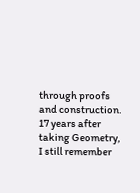through proofs and construction. 17 years after taking Geometry, I still remember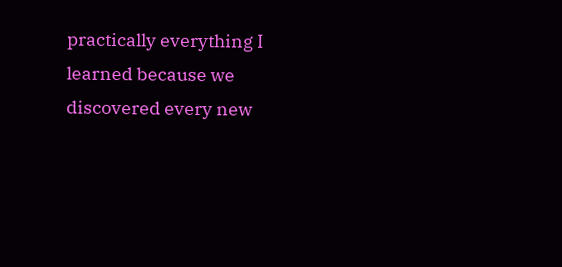practically everything I learned because we discovered every new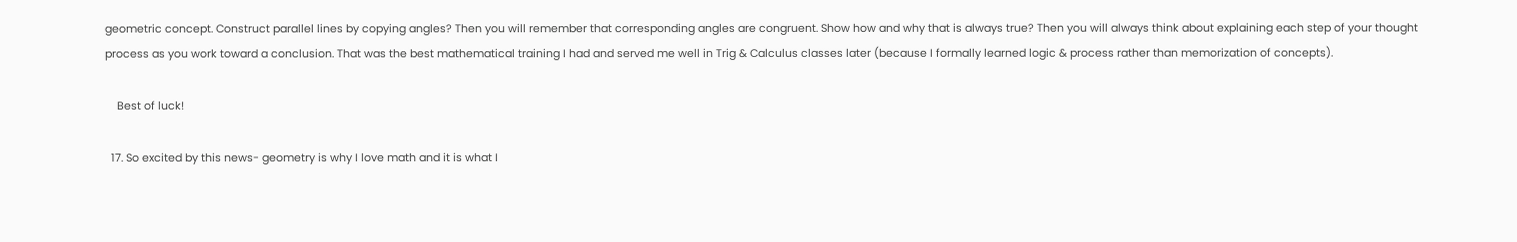geometric concept. Construct parallel lines by copying angles? Then you will remember that corresponding angles are congruent. Show how and why that is always true? Then you will always think about explaining each step of your thought process as you work toward a conclusion. That was the best mathematical training I had and served me well in Trig & Calculus classes later (because I formally learned logic & process rather than memorization of concepts).

    Best of luck!

  17. So excited by this news- geometry is why I love math and it is what I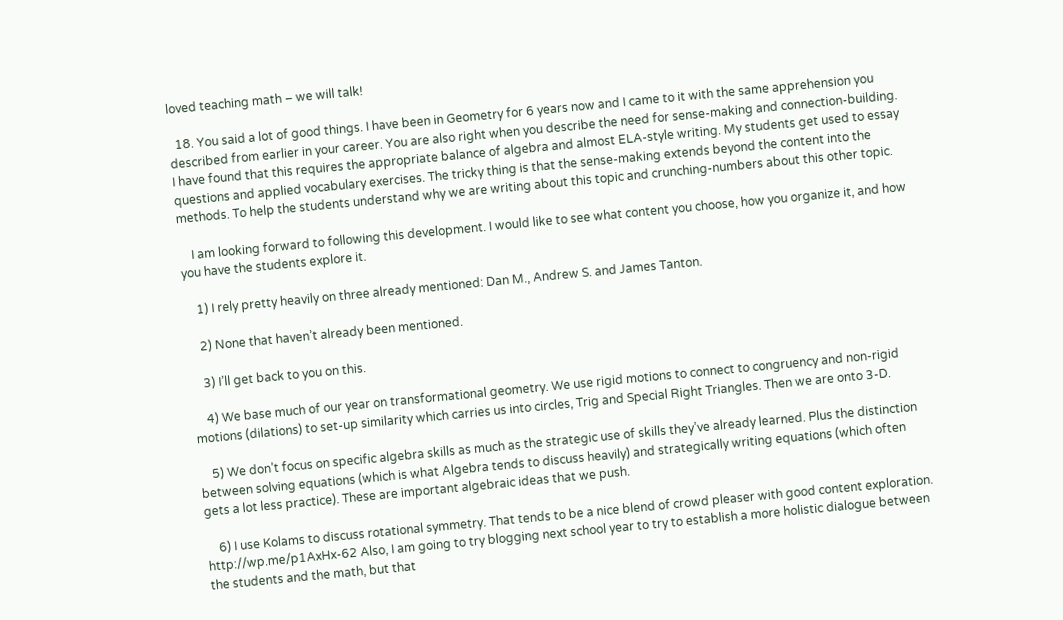loved teaching math – we will talk!

  18. You said a lot of good things. I have been in Geometry for 6 years now and I came to it with the same apprehension you described from earlier in your career. You are also right when you describe the need for sense-making and connection-building. I have found that this requires the appropriate balance of algebra and almost ELA-style writing. My students get used to essay questions and applied vocabulary exercises. The tricky thing is that the sense-making extends beyond the content into the methods. To help the students understand why we are writing about this topic and crunching-numbers about this other topic.

    I am looking forward to following this development. I would like to see what content you choose, how you organize it, and how you have the students explore it.

    1) I rely pretty heavily on three already mentioned: Dan M., Andrew S. and James Tanton.

    2) None that haven’t already been mentioned.

    3) I’ll get back to you on this.

    4) We base much of our year on transformational geometry. We use rigid motions to connect to congruency and non-rigid motions (dilations) to set-up similarity which carries us into circles, Trig and Special Right Triangles. Then we are onto 3-D.

    5) We don’t focus on specific algebra skills as much as the strategic use of skills they’ve already learned. Plus the distinction between solving equations (which is what Algebra tends to discuss heavily) and strategically writing equations (which often gets a lot less practice). These are important algebraic ideas that we push.

    6) I use Kolams to discuss rotational symmetry. That tends to be a nice blend of crowd pleaser with good content exploration. http://wp.me/p1AxHx-62 Also, I am going to try blogging next school year to try to establish a more holistic dialogue between the students and the math, but that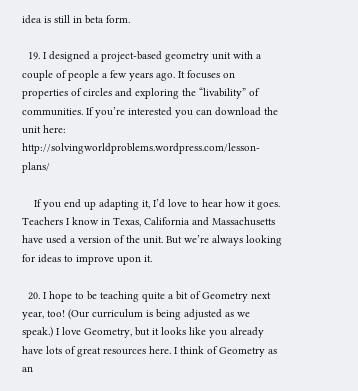idea is still in beta form.

  19. I designed a project-based geometry unit with a couple of people a few years ago. It focuses on properties of circles and exploring the “livability” of communities. If you’re interested you can download the unit here: http://solvingworldproblems.wordpress.com/lesson-plans/

    If you end up adapting it, I’d love to hear how it goes. Teachers I know in Texas, California and Massachusetts have used a version of the unit. But we’re always looking for ideas to improve upon it.

  20. I hope to be teaching quite a bit of Geometry next year, too! (Our curriculum is being adjusted as we speak.) I love Geometry, but it looks like you already have lots of great resources here. I think of Geometry as an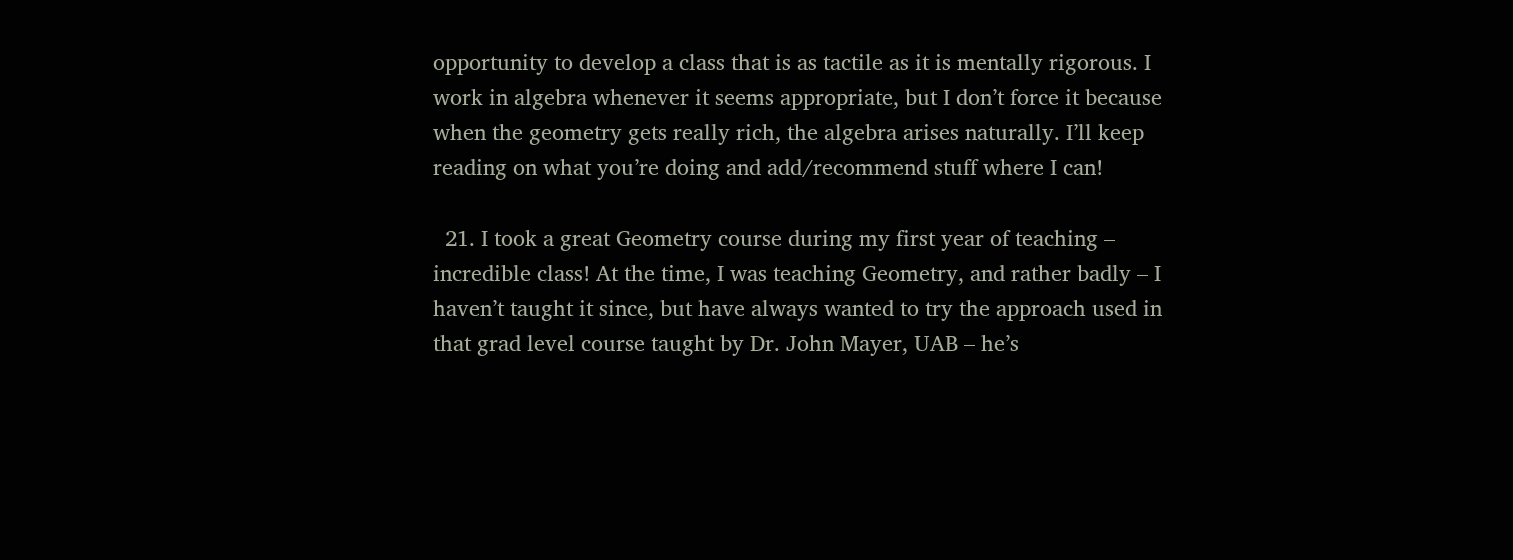opportunity to develop a class that is as tactile as it is mentally rigorous. I work in algebra whenever it seems appropriate, but I don’t force it because when the geometry gets really rich, the algebra arises naturally. I’ll keep reading on what you’re doing and add/recommend stuff where I can!

  21. I took a great Geometry course during my first year of teaching – incredible class! At the time, I was teaching Geometry, and rather badly – I haven’t taught it since, but have always wanted to try the approach used in that grad level course taught by Dr. John Mayer, UAB – he’s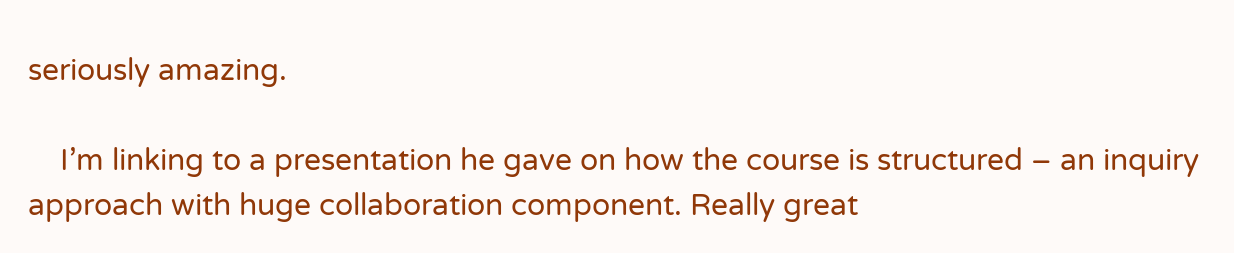seriously amazing.

    I’m linking to a presentation he gave on how the course is structured – an inquiry approach with huge collaboration component. Really great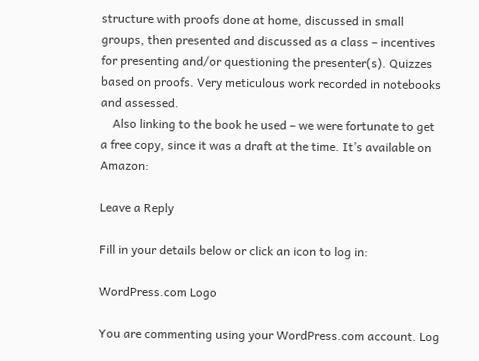structure with proofs done at home, discussed in small groups, then presented and discussed as a class – incentives for presenting and/or questioning the presenter(s). Quizzes based on proofs. Very meticulous work recorded in notebooks and assessed.
    Also linking to the book he used – we were fortunate to get a free copy, since it was a draft at the time. It’s available on Amazon:

Leave a Reply

Fill in your details below or click an icon to log in:

WordPress.com Logo

You are commenting using your WordPress.com account. Log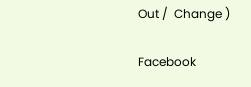Out /  Change )

Facebook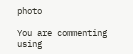photo

You are commenting using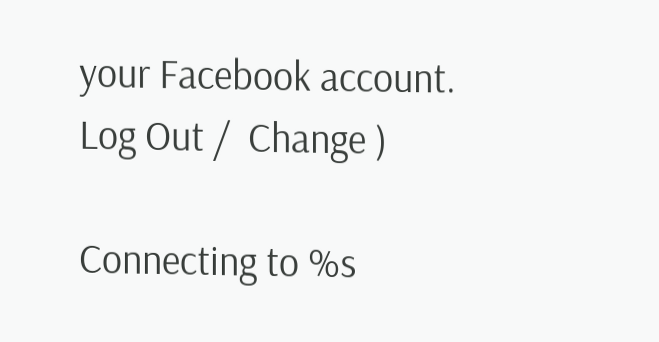your Facebook account. Log Out /  Change )

Connecting to %s